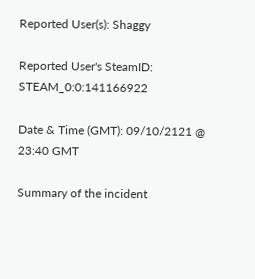Reported User(s): Shaggy

Reported User's SteamID: STEAM_0:0:141166922

Date & Time (GMT): 09/10/2121 @ 23:40 GMT

Summary of the incident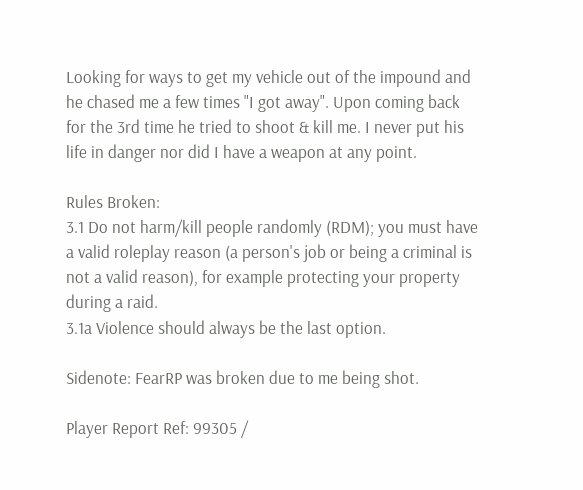Looking for ways to get my vehicle out of the impound and he chased me a few times "I got away". Upon coming back for the 3rd time he tried to shoot & kill me. I never put his life in danger nor did I have a weapon at any point.

Rules Broken:
3.1 Do not harm/kill people randomly (RDM); you must have a valid roleplay reason (a person's job or being a criminal is not a valid reason), for example protecting your property during a raid.
3.1a Violence should always be the last option.

Sidenote: FearRP was broken due to me being shot.

Player Report Ref: 99305 /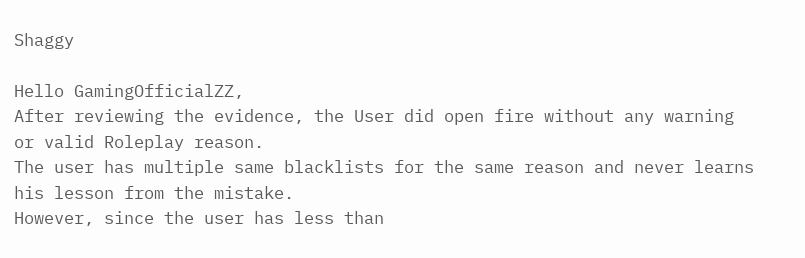Shaggy

Hello GamingOfficialZZ,
After reviewing the evidence, the User did open fire without any warning or valid Roleplay reason.
The user has multiple same blacklists for the same reason and never learns his lesson from the mistake.
However, since the user has less than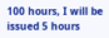100 hours, I will be issued 5 hours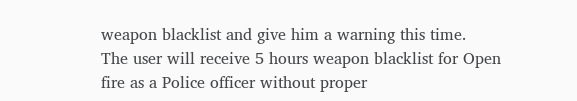weapon blacklist and give him a warning this time.
The user will receive 5 hours weapon blacklist for Open fire as a Police officer without proper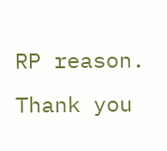RP reason.
Thank you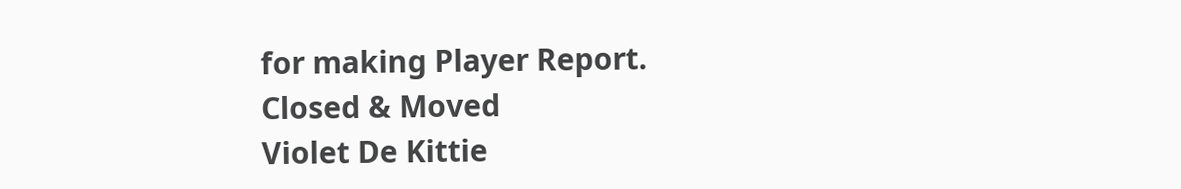for making Player Report.
Closed & Moved
Violet De Kittie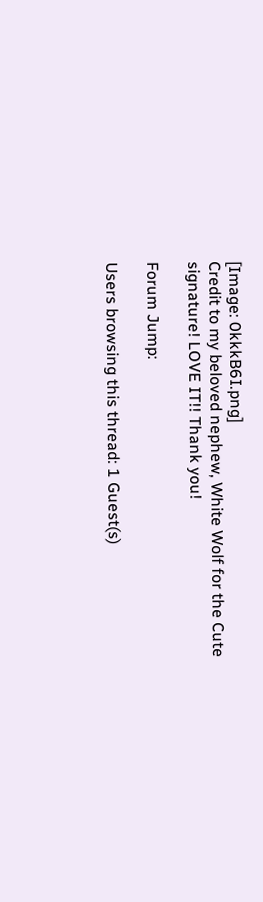[Image: 0kkkB6I.png]
Credit to my beloved nephew, White Wolf for the Cute signature! LOVE IT!! Thank you!

Forum Jump:

Users browsing this thread: 1 Guest(s)